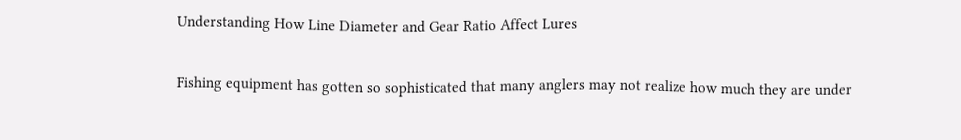Understanding How Line Diameter and Gear Ratio Affect Lures

Fishing equipment has gotten so sophisticated that many anglers may not realize how much they are under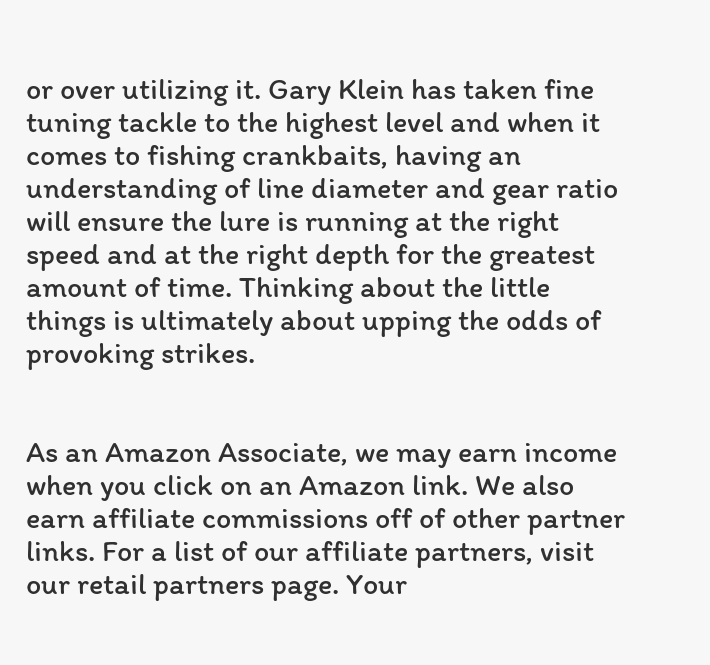or over utilizing it. Gary Klein has taken fine tuning tackle to the highest level and when it comes to fishing crankbaits, having an understanding of line diameter and gear ratio will ensure the lure is running at the right speed and at the right depth for the greatest amount of time. Thinking about the little things is ultimately about upping the odds of provoking strikes.


As an Amazon Associate, we may earn income when you click on an Amazon link. We also earn affiliate commissions off of other partner links. For a list of our affiliate partners, visit our retail partners page. Your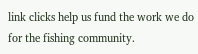link clicks help us fund the work we do for the fishing community.